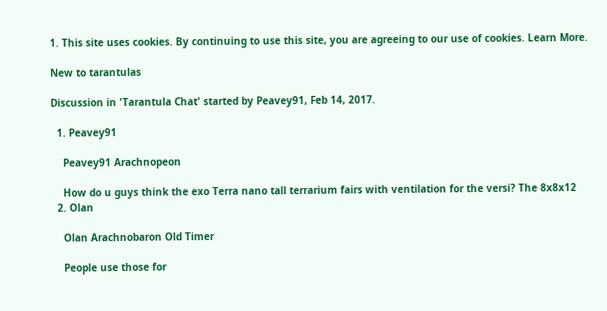1. This site uses cookies. By continuing to use this site, you are agreeing to our use of cookies. Learn More.

New to tarantulas

Discussion in 'Tarantula Chat' started by Peavey91, Feb 14, 2017.

  1. Peavey91

    Peavey91 Arachnopeon

    How do u guys think the exo Terra nano tall terrarium fairs with ventilation for the versi? The 8x8x12
  2. Olan

    Olan Arachnobaron Old Timer

    People use those for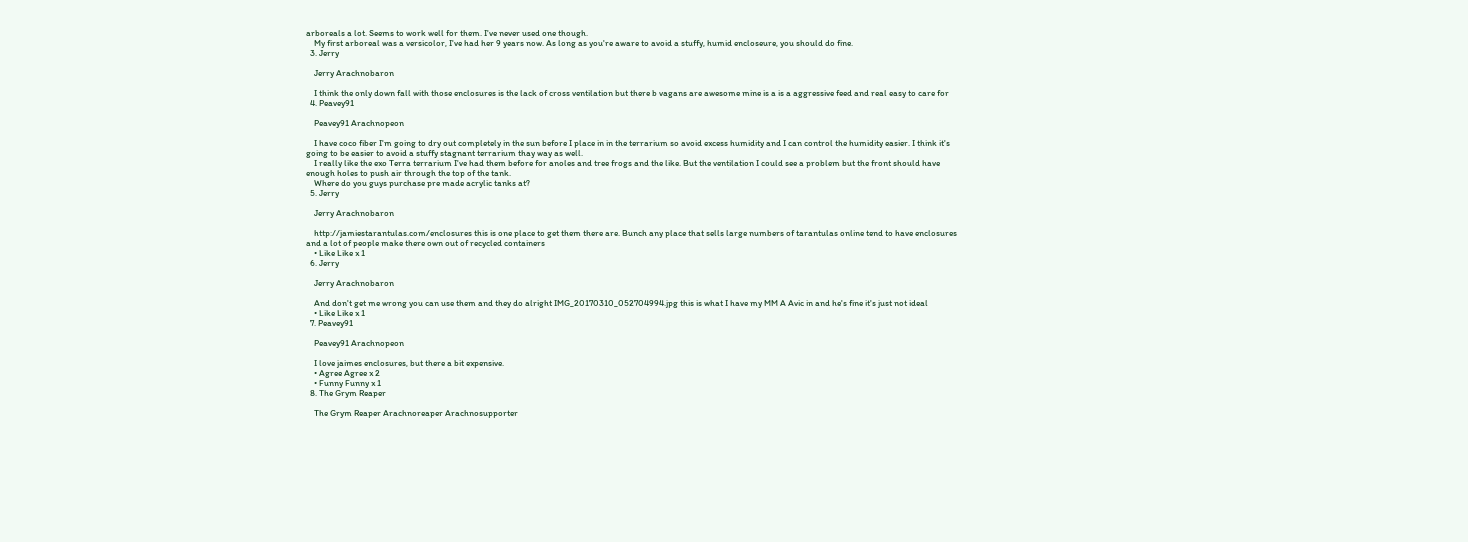arboreals a lot. Seems to work well for them. I've never used one though.
    My first arboreal was a versicolor, I've had her 9 years now. As long as you're aware to avoid a stuffy, humid encloseure, you should do fine.
  3. Jerry

    Jerry Arachnobaron

    I think the only down fall with those enclosures is the lack of cross ventilation but there b vagans are awesome mine is a is a aggressive feed and real easy to care for
  4. Peavey91

    Peavey91 Arachnopeon

    I have coco fiber I'm going to dry out completely in the sun before I place in in the terrarium so avoid excess humidity and I can control the humidity easier. I think it's going to be easier to avoid a stuffy stagnant terrarium thay way as well.
    I really like the exo Terra terrarium I've had them before for anoles and tree frogs and the like. But the ventilation I could see a problem but the front should have enough holes to push air through the top of the tank.
    Where do you guys purchase pre made acrylic tanks at?
  5. Jerry

    Jerry Arachnobaron

    http://jamiestarantulas.com/enclosures this is one place to get them there are. Bunch any place that sells large numbers of tarantulas online tend to have enclosures and a lot of people make there own out of recycled containers
    • Like Like x 1
  6. Jerry

    Jerry Arachnobaron

    And don't get me wrong you can use them and they do alright IMG_20170310_052704994.jpg this is what I have my MM A Avic in and he's fine it's just not ideal
    • Like Like x 1
  7. Peavey91

    Peavey91 Arachnopeon

    I love jaimes enclosures, but there a bit expensive.
    • Agree Agree x 2
    • Funny Funny x 1
  8. The Grym Reaper

    The Grym Reaper Arachnoreaper Arachnosupporter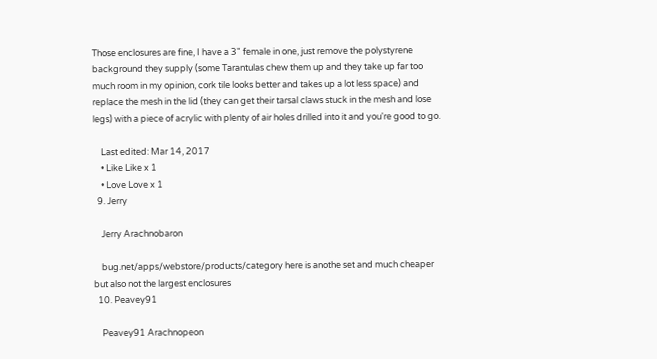Those enclosures are fine, I have a 3" female in one, just remove the polystyrene background they supply (some Tarantulas chew them up and they take up far too much room in my opinion, cork tile looks better and takes up a lot less space) and replace the mesh in the lid (they can get their tarsal claws stuck in the mesh and lose legs) with a piece of acrylic with plenty of air holes drilled into it and you're good to go.

    Last edited: Mar 14, 2017
    • Like Like x 1
    • Love Love x 1
  9. Jerry

    Jerry Arachnobaron

    bug.net/apps/webstore/products/category here is anothe set and much cheaper but also not the largest enclosures
  10. Peavey91

    Peavey91 Arachnopeon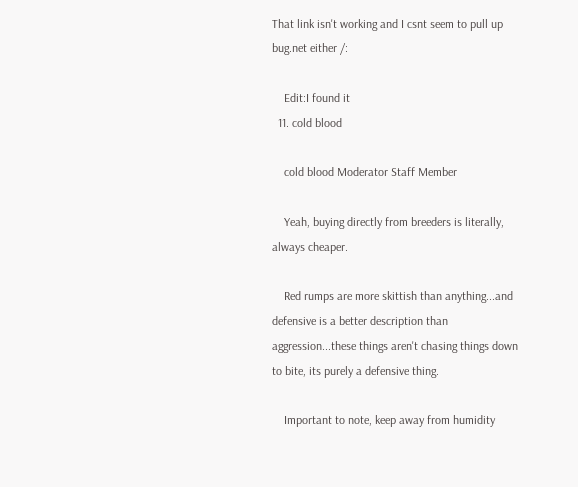That link isn't working and I csnt seem to pull up bug.net either /:

    Edit:I found it
  11. cold blood

    cold blood Moderator Staff Member

    Yeah, buying directly from breeders is literally, always cheaper.

    Red rumps are more skittish than anything...and defensive is a better description than aggression...these things aren't chasing things down to bite, its purely a defensive thing.

    Important to note, keep away from humidity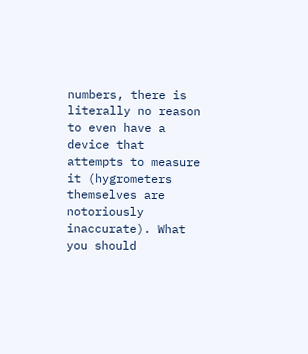numbers, there is literally no reason to even have a device that attempts to measure it (hygrometers themselves are notoriously inaccurate). What you should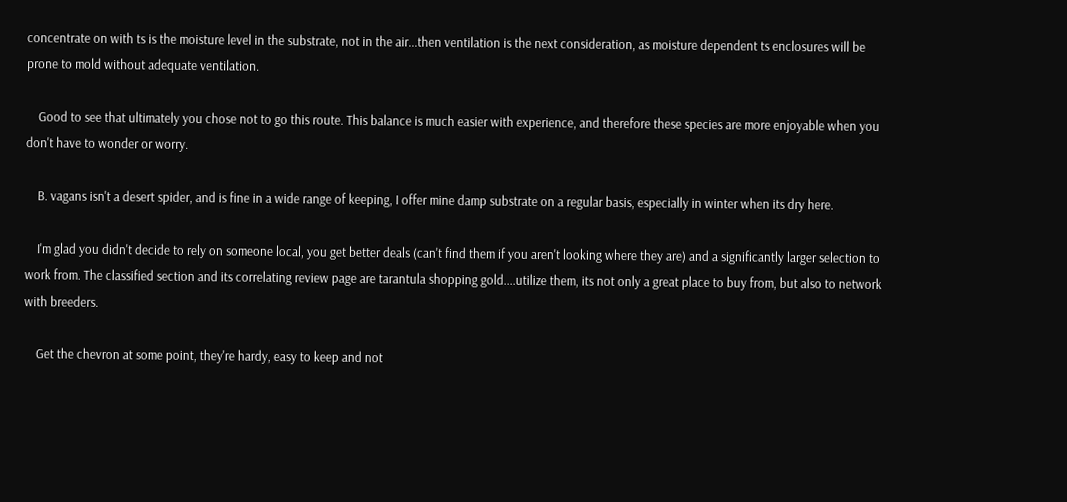concentrate on with ts is the moisture level in the substrate, not in the air...then ventilation is the next consideration, as moisture dependent ts enclosures will be prone to mold without adequate ventilation.

    Good to see that ultimately you chose not to go this route. This balance is much easier with experience, and therefore these species are more enjoyable when you don't have to wonder or worry.

    B. vagans isn't a desert spider, and is fine in a wide range of keeping, I offer mine damp substrate on a regular basis, especially in winter when its dry here.

    I'm glad you didn't decide to rely on someone local, you get better deals (can't find them if you aren't looking where they are) and a significantly larger selection to work from. The classified section and its correlating review page are tarantula shopping gold....utilize them, its not only a great place to buy from, but also to network with breeders.

    Get the chevron at some point, they're hardy, easy to keep and not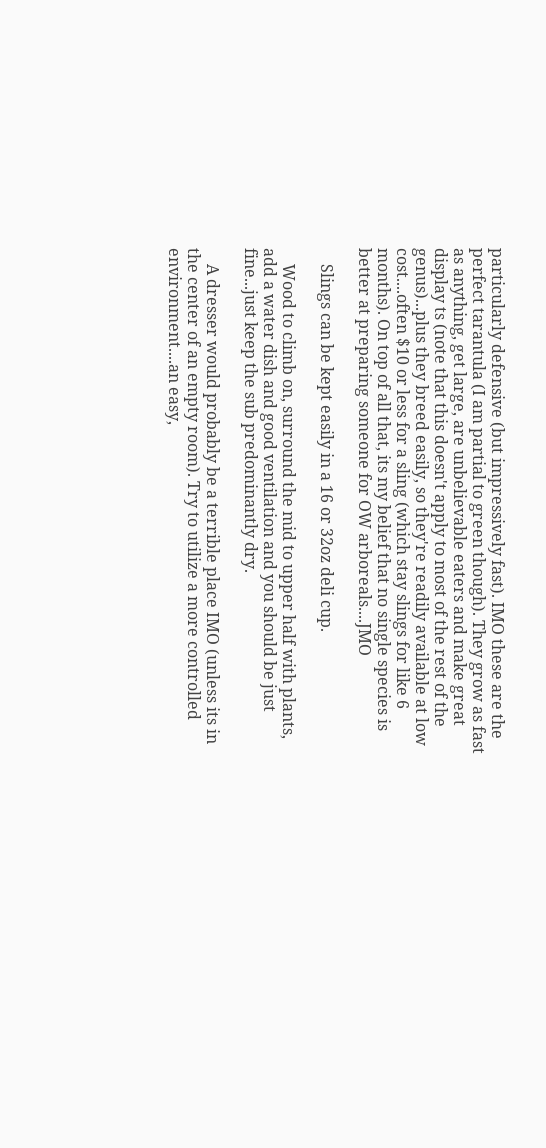particularly defensive (but impressively fast). IMO these are the perfect tarantula (I am partial to green though). They grow as fast as anything, get large, are unbelievable eaters and make great display ts (note that this doesn't apply to most of the rest of the genus)...plus they breed easily, so they're readily available at low cost....often $10 or less for a sling (which stay slings for like 6 months). On top of all that, its my belief that no single species is better at preparing someone for OW arboreals....JMO

    Slings can be kept easily in a 16 or 32oz deli cup.

    Wood to climb on, surround the mid to upper half with plants, add a water dish and good ventilation and you should be just fine...just keep the sub predominantly dry.

    A dresser would probably be a terrible place IMO (unless its in the center of an empty room). Try to utilize a more controlled environment....an easy,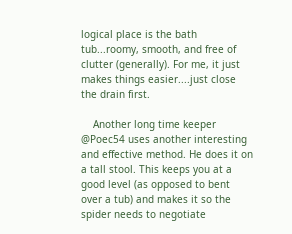logical place is the bath tub...roomy, smooth, and free of clutter (generally). For me, it just makes things easier....just close the drain first.

    Another long time keeper @Poec54 uses another interesting and effective method. He does it on a tall stool. This keeps you at a good level (as opposed to bent over a tub) and makes it so the spider needs to negotiate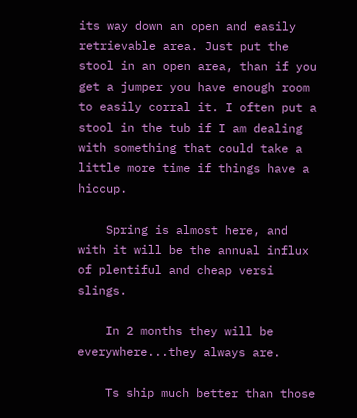its way down an open and easily retrievable area. Just put the stool in an open area, than if you get a jumper you have enough room to easily corral it. I often put a stool in the tub if I am dealing with something that could take a little more time if things have a hiccup.

    Spring is almost here, and with it will be the annual influx of plentiful and cheap versi slings.

    In 2 months they will be everywhere...they always are.

    Ts ship much better than those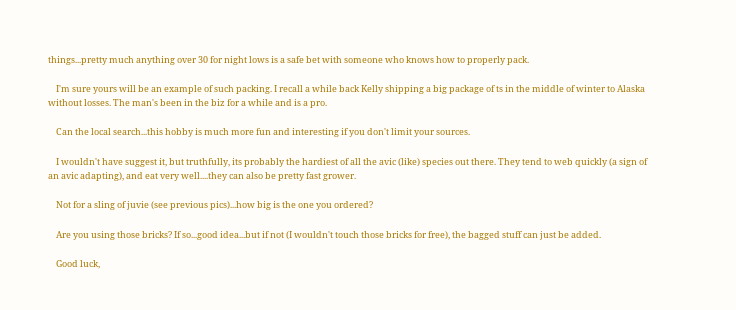things...pretty much anything over 30 for night lows is a safe bet with someone who knows how to properly pack.

    I'm sure yours will be an example of such packing. I recall a while back Kelly shipping a big package of ts in the middle of winter to Alaska without losses. The man's been in the biz for a while and is a pro.

    Can the local search...this hobby is much more fun and interesting if you don't limit your sources.

    I wouldn't have suggest it, but truthfully, its probably the hardiest of all the avic (like) species out there. They tend to web quickly (a sign of an avic adapting), and eat very well....they can also be pretty fast grower.

    Not for a sling of juvie (see previous pics)...how big is the one you ordered?

    Are you using those bricks? If so...good idea...but if not (I wouldn't touch those bricks for free), the bagged stuff can just be added.

    Good luck,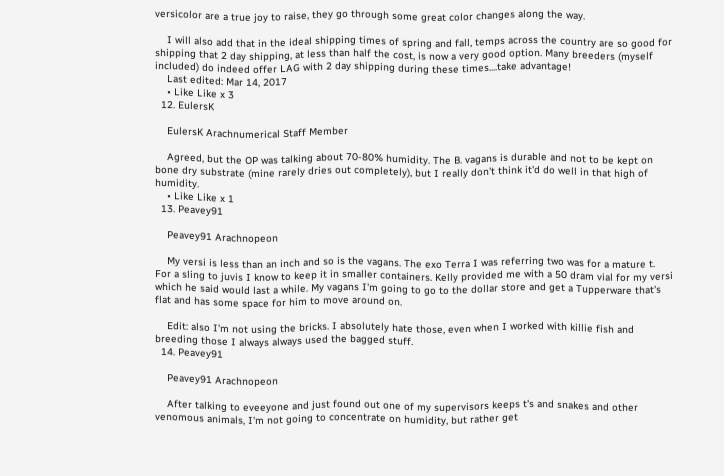versicolor are a true joy to raise, they go through some great color changes along the way.

    I will also add that in the ideal shipping times of spring and fall, temps across the country are so good for shipping that 2 day shipping, at less than half the cost, is now a very good option. Many breeders (myself included) do indeed offer LAG with 2 day shipping during these times....take advantage!
    Last edited: Mar 14, 2017
    • Like Like x 3
  12. EulersK

    EulersK Arachnumerical Staff Member

    Agreed, but the OP was talking about 70-80% humidity. The B. vagans is durable and not to be kept on bone dry substrate (mine rarely dries out completely), but I really don't think it'd do well in that high of humidity.
    • Like Like x 1
  13. Peavey91

    Peavey91 Arachnopeon

    My versi is less than an inch and so is the vagans. The exo Terra I was referring two was for a mature t. For a sling to juvis I know to keep it in smaller containers. Kelly provided me with a 50 dram vial for my versi which he said would last a while. My vagans I'm going to go to the dollar store and get a Tupperware that's flat and has some space for him to move around on.

    Edit: also I'm not using the bricks. I absolutely hate those, even when I worked with killie fish and breeding those I always always used the bagged stuff.
  14. Peavey91

    Peavey91 Arachnopeon

    After talking to eveeyone and just found out one of my supervisors keeps t's and snakes and other venomous animals, I'm not going to concentrate on humidity, but rather get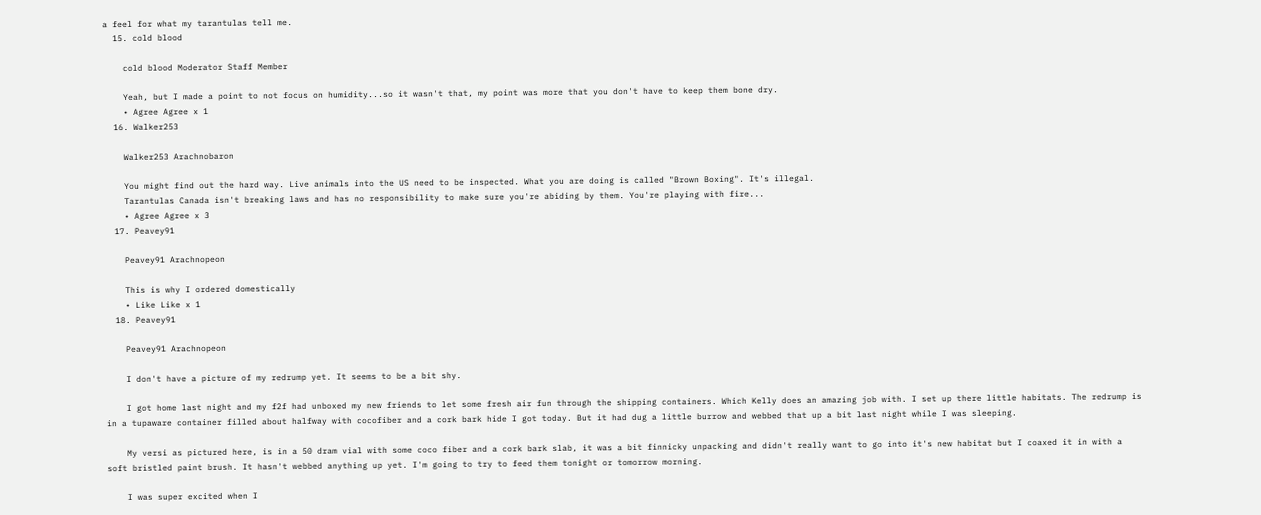a feel for what my tarantulas tell me.
  15. cold blood

    cold blood Moderator Staff Member

    Yeah, but I made a point to not focus on humidity...so it wasn't that, my point was more that you don't have to keep them bone dry.
    • Agree Agree x 1
  16. Walker253

    Walker253 Arachnobaron

    You might find out the hard way. Live animals into the US need to be inspected. What you are doing is called "Brown Boxing". It's illegal.
    Tarantulas Canada isn't breaking laws and has no responsibility to make sure you're abiding by them. You're playing with fire...
    • Agree Agree x 3
  17. Peavey91

    Peavey91 Arachnopeon

    This is why I ordered domestically
    • Like Like x 1
  18. Peavey91

    Peavey91 Arachnopeon

    I don't have a picture of my redrump yet. It seems to be a bit shy.

    I got home last night and my f2f had unboxed my new friends to let some fresh air fun through the shipping containers. Which Kelly does an amazing job with. I set up there little habitats. The redrump is in a tupaware container filled about halfway with cocofiber and a cork bark hide I got today. But it had dug a little burrow and webbed that up a bit last night while I was sleeping.

    My versi as pictured here, is in a 50 dram vial with some coco fiber and a cork bark slab, it was a bit finnicky unpacking and didn't really want to go into it's new habitat but I coaxed it in with a soft bristled paint brush. It hasn't webbed anything up yet. I'm going to try to feed them tonight or tomorrow morning.

    I was super excited when I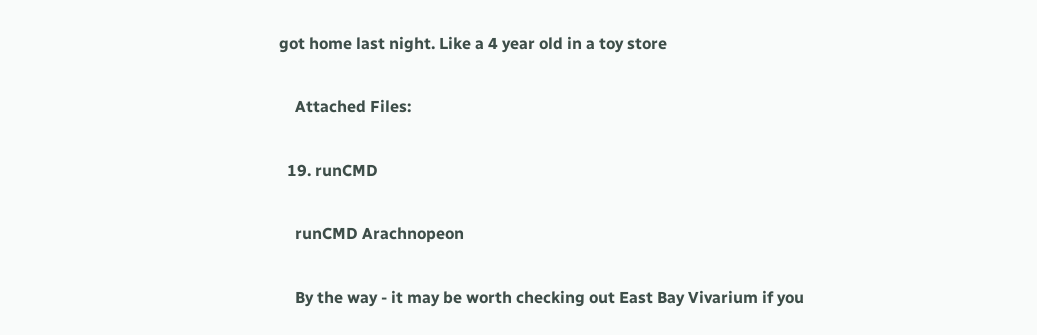got home last night. Like a 4 year old in a toy store

    Attached Files:

  19. runCMD

    runCMD Arachnopeon

    By the way - it may be worth checking out East Bay Vivarium if you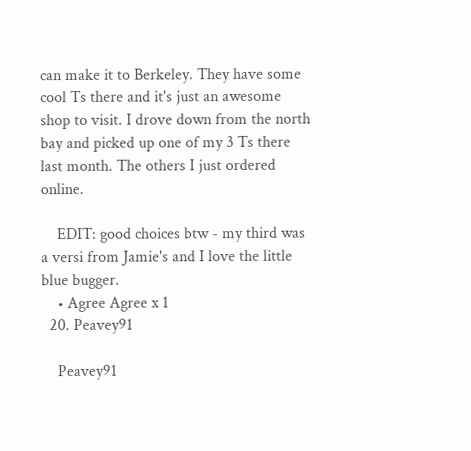can make it to Berkeley. They have some cool Ts there and it's just an awesome shop to visit. I drove down from the north bay and picked up one of my 3 Ts there last month. The others I just ordered online.

    EDIT: good choices btw - my third was a versi from Jamie's and I love the little blue bugger.
    • Agree Agree x 1
  20. Peavey91

    Peavey91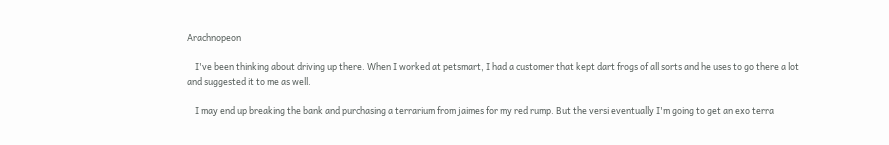Arachnopeon

    I've been thinking about driving up there. When I worked at petsmart, I had a customer that kept dart frogs of all sorts and he uses to go there a lot and suggested it to me as well.

    I may end up breaking the bank and purchasing a terrarium from jaimes for my red rump. But the versi eventually I'm going to get an exo terra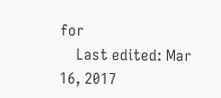for
    Last edited: Mar 16, 2017